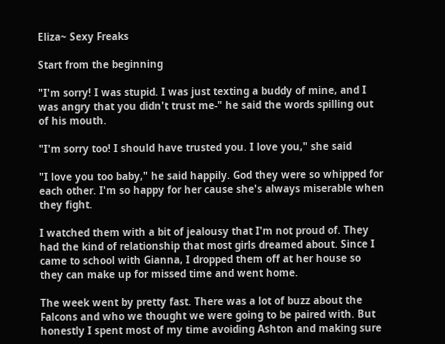Eliza~ Sexy Freaks

Start from the beginning

"I'm sorry! I was stupid. I was just texting a buddy of mine, and I was angry that you didn't trust me-" he said the words spilling out of his mouth.

"I'm sorry too! I should have trusted you. I love you," she said

"I love you too baby," he said happily. God they were so whipped for each other. I'm so happy for her cause she's always miserable when they fight.

I watched them with a bit of jealousy that I'm not proud of. They had the kind of relationship that most girls dreamed about. Since I came to school with Gianna, I dropped them off at her house so they can make up for missed time and went home.

The week went by pretty fast. There was a lot of buzz about the Falcons and who we thought we were going to be paired with. But honestly I spent most of my time avoiding Ashton and making sure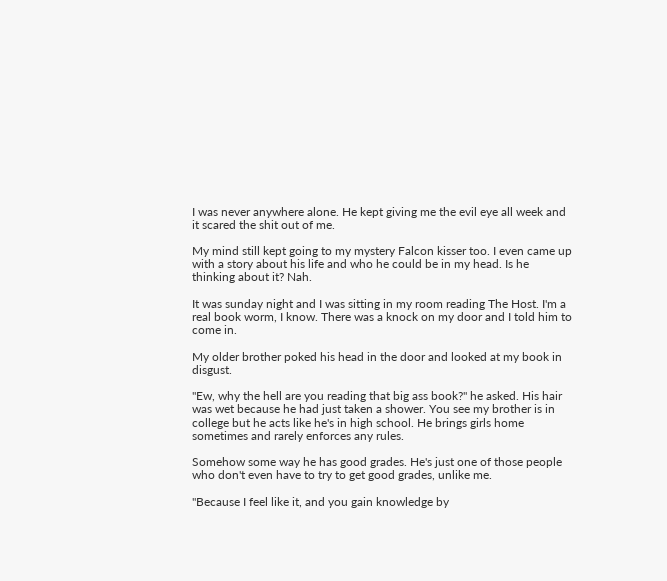I was never anywhere alone. He kept giving me the evil eye all week and it scared the shit out of me.

My mind still kept going to my mystery Falcon kisser too. I even came up with a story about his life and who he could be in my head. Is he thinking about it? Nah.

It was sunday night and I was sitting in my room reading The Host. I'm a real book worm, I know. There was a knock on my door and I told him to come in.

My older brother poked his head in the door and looked at my book in disgust.

"Ew, why the hell are you reading that big ass book?" he asked. His hair was wet because he had just taken a shower. You see my brother is in college but he acts like he's in high school. He brings girls home sometimes and rarely enforces any rules.

Somehow some way he has good grades. He's just one of those people who don't even have to try to get good grades, unlike me.

"Because I feel like it, and you gain knowledge by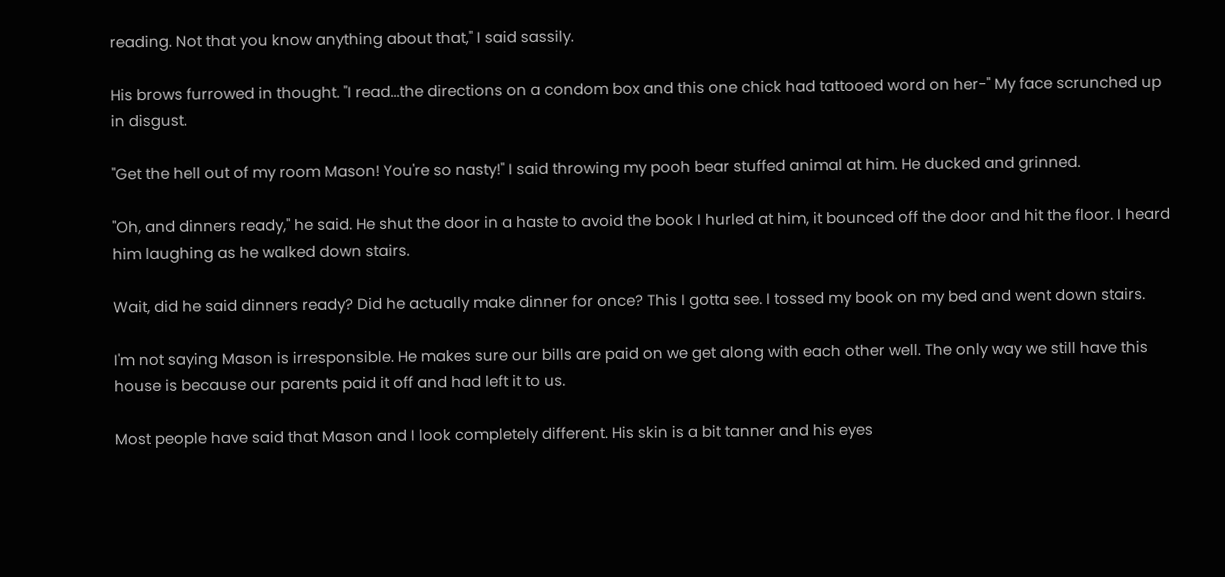reading. Not that you know anything about that," I said sassily.

His brows furrowed in thought. "I read...the directions on a condom box and this one chick had tattooed word on her-" My face scrunched up in disgust.

"Get the hell out of my room Mason! You're so nasty!" I said throwing my pooh bear stuffed animal at him. He ducked and grinned.

"Oh, and dinners ready," he said. He shut the door in a haste to avoid the book I hurled at him, it bounced off the door and hit the floor. I heard him laughing as he walked down stairs.

Wait, did he said dinners ready? Did he actually make dinner for once? This I gotta see. I tossed my book on my bed and went down stairs.

I'm not saying Mason is irresponsible. He makes sure our bills are paid on we get along with each other well. The only way we still have this house is because our parents paid it off and had left it to us.

Most people have said that Mason and I look completely different. His skin is a bit tanner and his eyes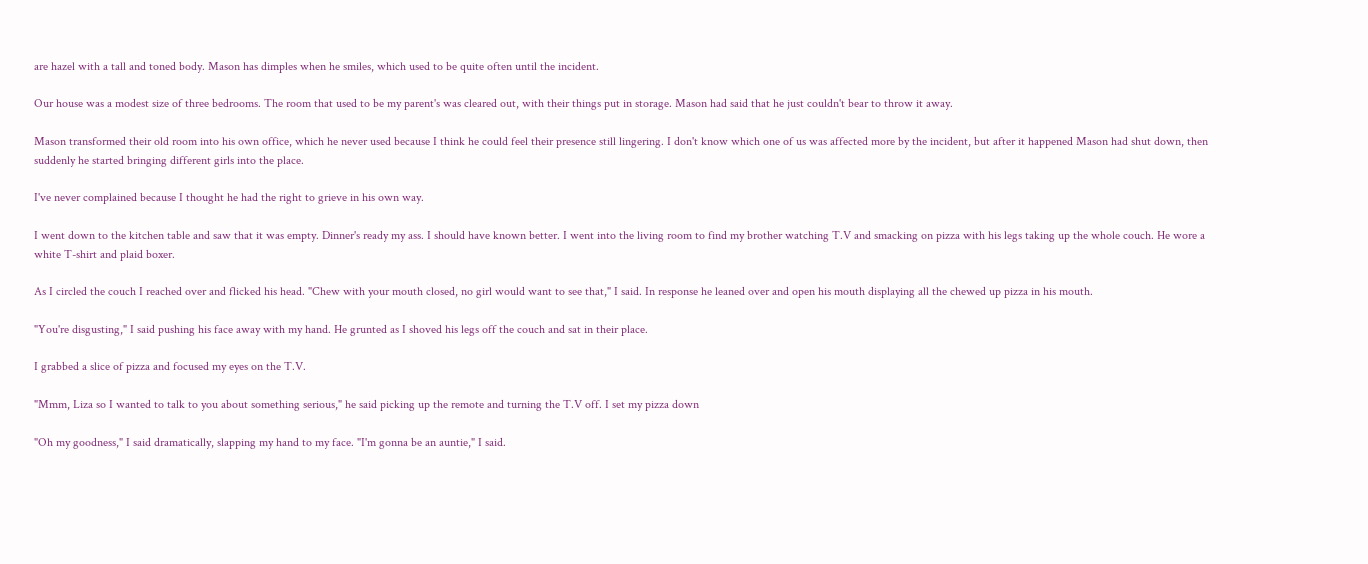are hazel with a tall and toned body. Mason has dimples when he smiles, which used to be quite often until the incident.

Our house was a modest size of three bedrooms. The room that used to be my parent's was cleared out, with their things put in storage. Mason had said that he just couldn't bear to throw it away.

Mason transformed their old room into his own office, which he never used because I think he could feel their presence still lingering. I don't know which one of us was affected more by the incident, but after it happened Mason had shut down, then suddenly he started bringing different girls into the place.

I've never complained because I thought he had the right to grieve in his own way.

I went down to the kitchen table and saw that it was empty. Dinner's ready my ass. I should have known better. I went into the living room to find my brother watching T.V and smacking on pizza with his legs taking up the whole couch. He wore a white T-shirt and plaid boxer.

As I circled the couch I reached over and flicked his head. "Chew with your mouth closed, no girl would want to see that," I said. In response he leaned over and open his mouth displaying all the chewed up pizza in his mouth.

"You're disgusting," I said pushing his face away with my hand. He grunted as I shoved his legs off the couch and sat in their place.

I grabbed a slice of pizza and focused my eyes on the T.V.

"Mmm, Liza so I wanted to talk to you about something serious," he said picking up the remote and turning the T.V off. I set my pizza down

"Oh my goodness," I said dramatically, slapping my hand to my face. "I'm gonna be an auntie," I said.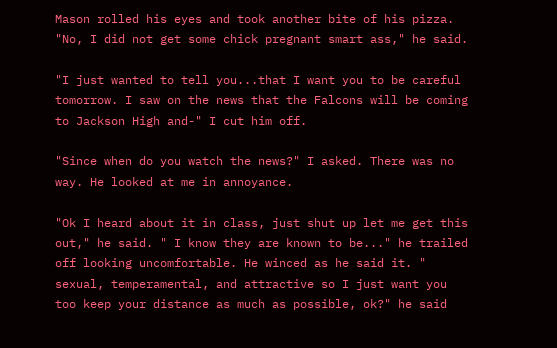Mason rolled his eyes and took another bite of his pizza. "No, I did not get some chick pregnant smart ass," he said.

"I just wanted to tell you...that I want you to be careful tomorrow. I saw on the news that the Falcons will be coming to Jackson High and-" I cut him off.

"Since when do you watch the news?" I asked. There was no way. He looked at me in annoyance.

"Ok I heard about it in class, just shut up let me get this out," he said. " I know they are known to be..." he trailed off looking uncomfortable. He winced as he said it. " sexual, temperamental, and attractive so I just want you too keep your distance as much as possible, ok?" he said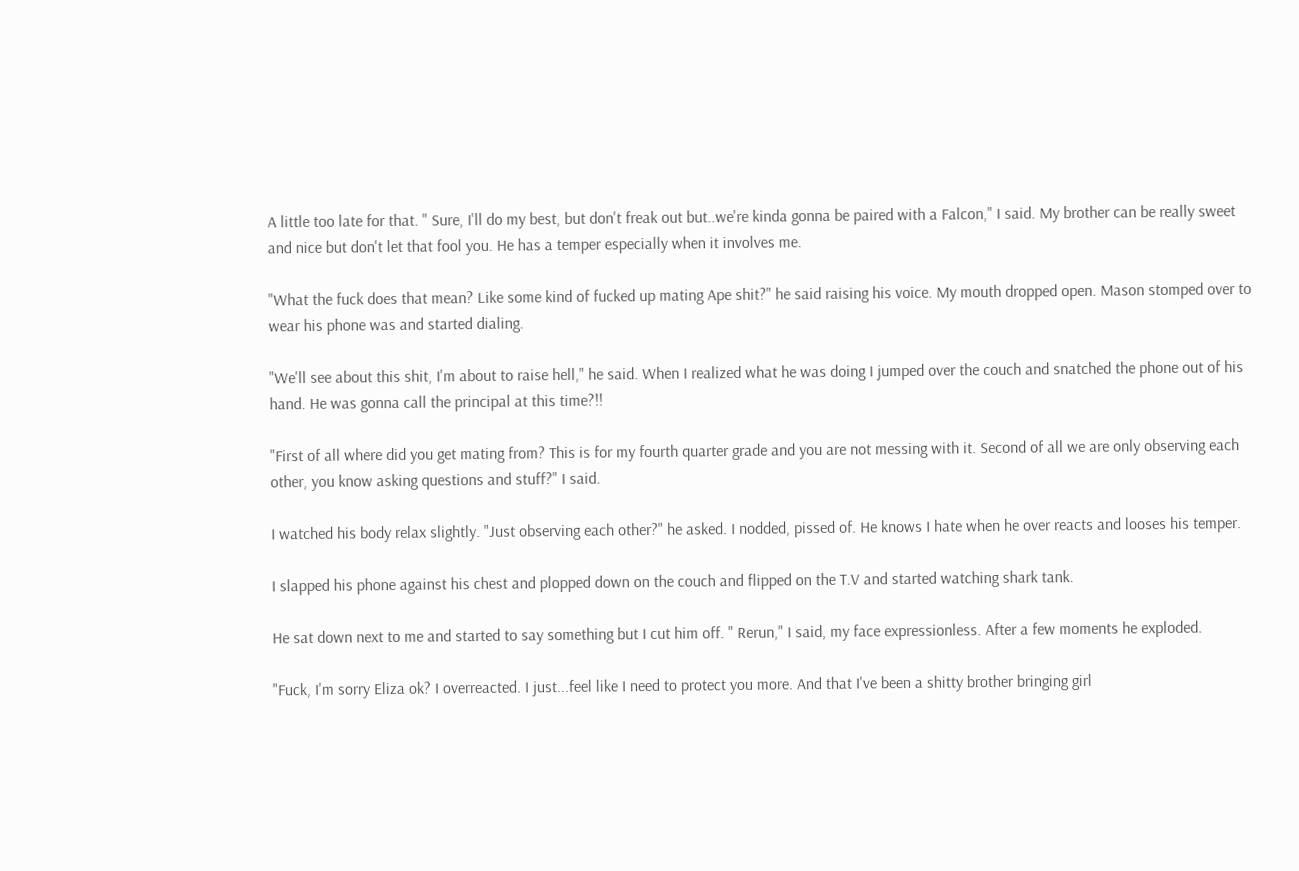A little too late for that. " Sure, I'll do my best, but don't freak out but..we're kinda gonna be paired with a Falcon," I said. My brother can be really sweet and nice but don't let that fool you. He has a temper especially when it involves me.

"What the fuck does that mean? Like some kind of fucked up mating Ape shit?" he said raising his voice. My mouth dropped open. Mason stomped over to wear his phone was and started dialing.

"We'll see about this shit, I'm about to raise hell," he said. When I realized what he was doing I jumped over the couch and snatched the phone out of his hand. He was gonna call the principal at this time?!!

"First of all where did you get mating from? This is for my fourth quarter grade and you are not messing with it. Second of all we are only observing each other, you know asking questions and stuff?" I said.

I watched his body relax slightly. "Just observing each other?" he asked. I nodded, pissed of. He knows I hate when he over reacts and looses his temper.

I slapped his phone against his chest and plopped down on the couch and flipped on the T.V and started watching shark tank.

He sat down next to me and started to say something but I cut him off. " Rerun," I said, my face expressionless. After a few moments he exploded.

"Fuck, I'm sorry Eliza ok? I overreacted. I just...feel like I need to protect you more. And that I've been a shitty brother bringing girl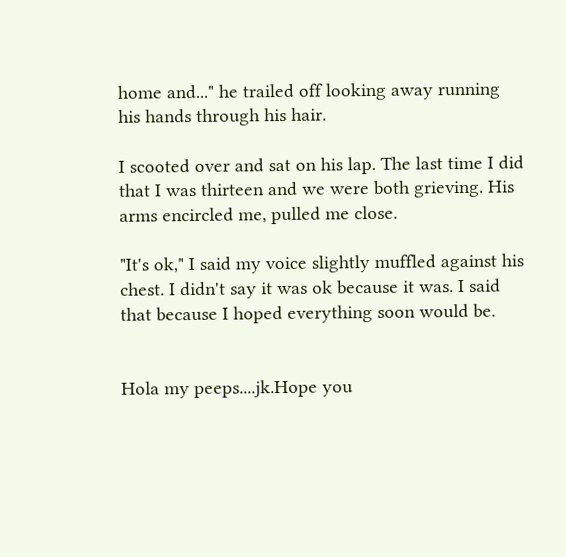home and..." he trailed off looking away running his hands through his hair.

I scooted over and sat on his lap. The last time I did that I was thirteen and we were both grieving. His arms encircled me, pulled me close.

"It's ok," I said my voice slightly muffled against his chest. I didn't say it was ok because it was. I said that because I hoped everything soon would be.


Hola my peeps....jk.Hope you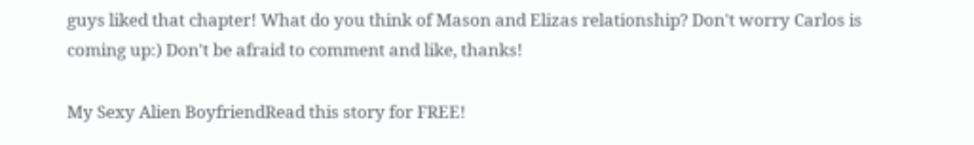guys liked that chapter! What do you think of Mason and Elizas relationship? Don't worry Carlos is coming up:) Don't be afraid to comment and like, thanks!

My Sexy Alien BoyfriendRead this story for FREE!